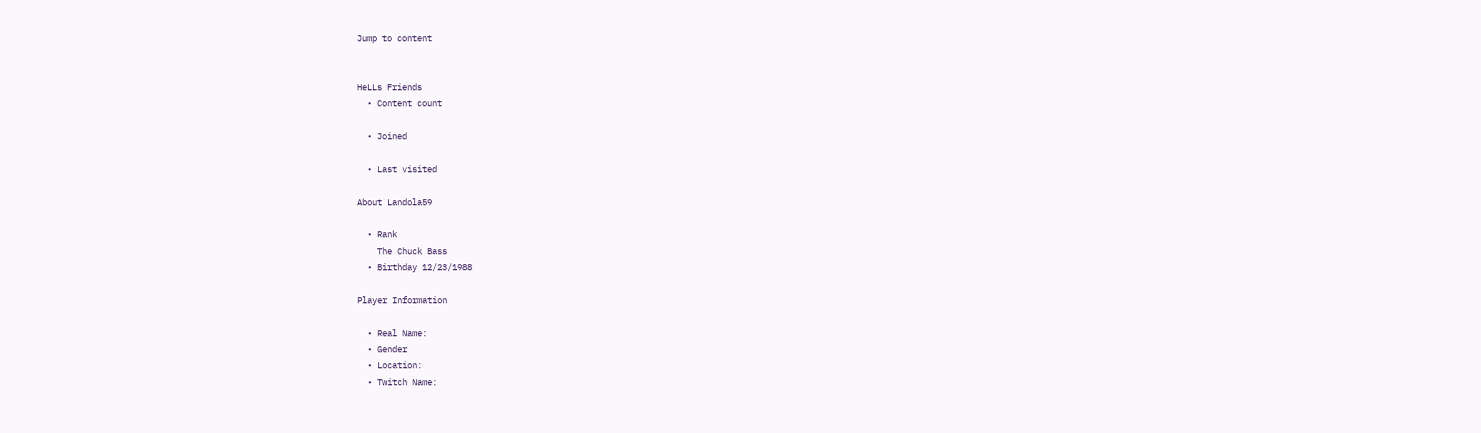Jump to content


HeLLs Friends
  • Content count

  • Joined

  • Last visited

About Landola59

  • Rank
    The Chuck Bass
  • Birthday 12/23/1988

Player Information

  • Real Name:
  • Gender
  • Location:
  • Twitch Name: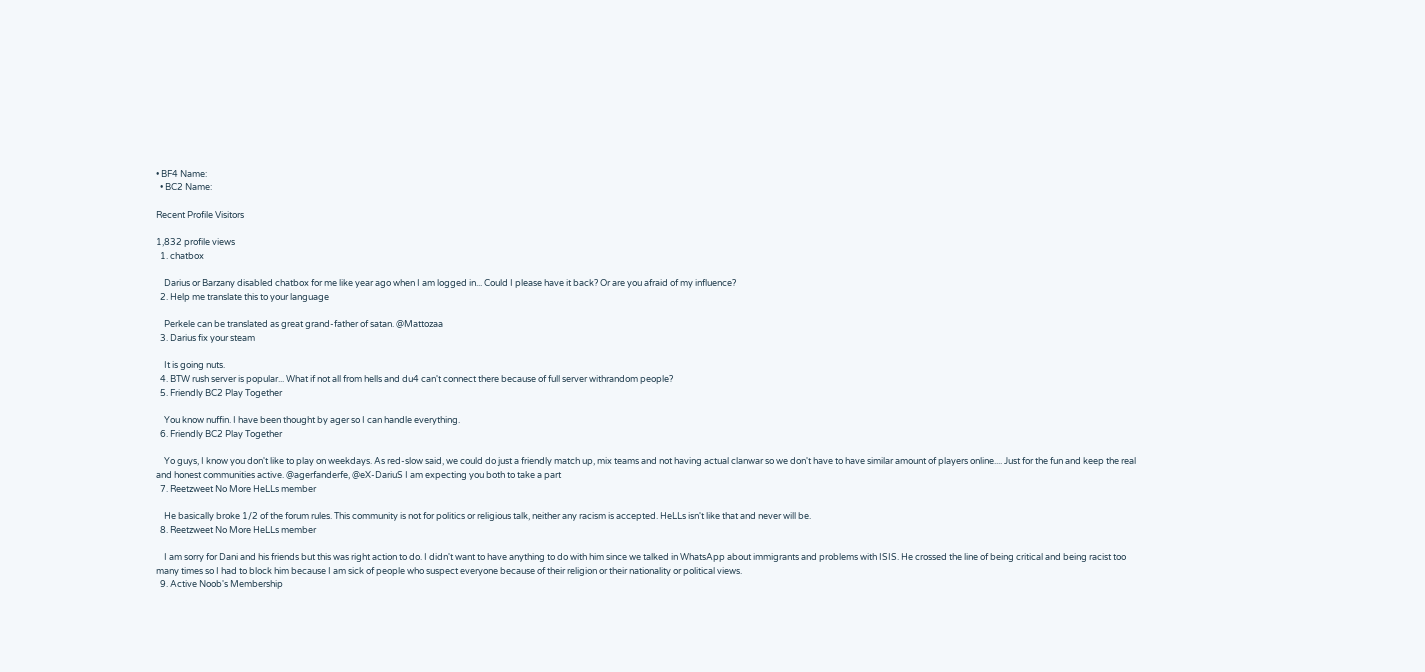• BF4 Name:
  • BC2 Name:

Recent Profile Visitors

1,832 profile views
  1. chatbox

    Darius or Barzany disabled chatbox for me like year ago when I am logged in... Could I please have it back? Or are you afraid of my influence?
  2. Help me translate this to your language

    Perkele can be translated as great grand-father of satan. @Mattozaa
  3. Darius fix your steam

    It is going nuts.
  4. BTW rush server is popular... What if not all from hells and du4 can't connect there because of full server withrandom people?
  5. Friendly BC2 Play Together

    You know nuffin. I have been thought by ager so I can handle everything.
  6. Friendly BC2 Play Together

    Yo guys, I know you don't like to play on weekdays. As red-slow said, we could do just a friendly match up, mix teams and not having actual clanwar so we don't have to have similar amount of players online.... Just for the fun and keep the real and honest communities active. @agerfanderfe, @eX-DariuS I am expecting you both to take a part
  7. Reetzweet No More HeLLs member

    He basically broke 1/2 of the forum rules. This community is not for politics or religious talk, neither any racism is accepted. HeLLs isn't like that and never will be.
  8. Reetzweet No More HeLLs member

    I am sorry for Dani and his friends but this was right action to do. I didn't want to have anything to do with him since we talked in WhatsApp about immigrants and problems with ISIS. He crossed the line of being critical and being racist too many times so I had to block him because I am sick of people who suspect everyone because of their religion or their nationality or political views.
  9. Active Noob's Membership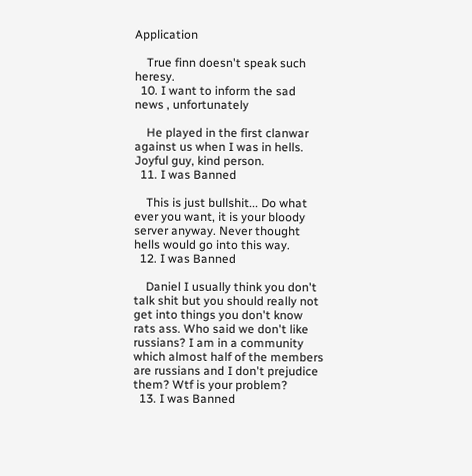Application

    True finn doesn't speak such heresy.
  10. I want to inform the sad news , unfortunately

    He played in the first clanwar against us when I was in hells. Joyful guy, kind person.
  11. I was Banned

    This is just bullshit... Do what ever you want, it is your bloody server anyway. Never thought hells would go into this way.
  12. I was Banned

    Daniel I usually think you don't talk shit but you should really not get into things you don't know rats ass. Who said we don't like russians? I am in a community which almost half of the members are russians and I don't prejudice them? Wtf is your problem?
  13. I was Banned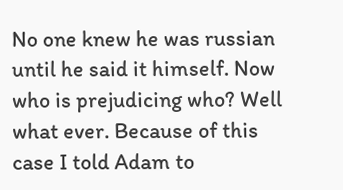No one knew he was russian until he said it himself. Now who is prejudicing who? Well what ever. Because of this case I told Adam to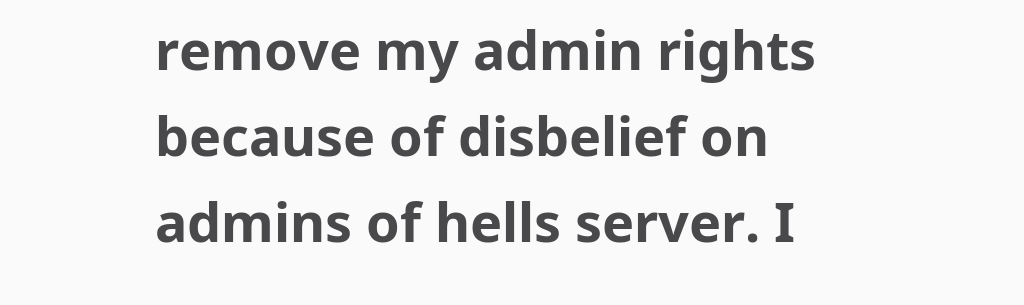remove my admin rights because of disbelief on admins of hells server. I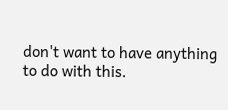don't want to have anything to do with this.